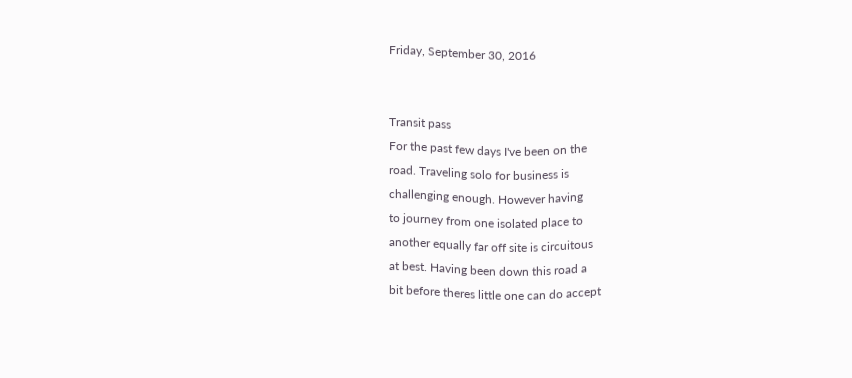Friday, September 30, 2016


Transit pass
For the past few days I've been on the
road. Traveling solo for business is
challenging enough. However having
to journey from one isolated place to
another equally far off site is circuitous
at best. Having been down this road a
bit before theres little one can do accept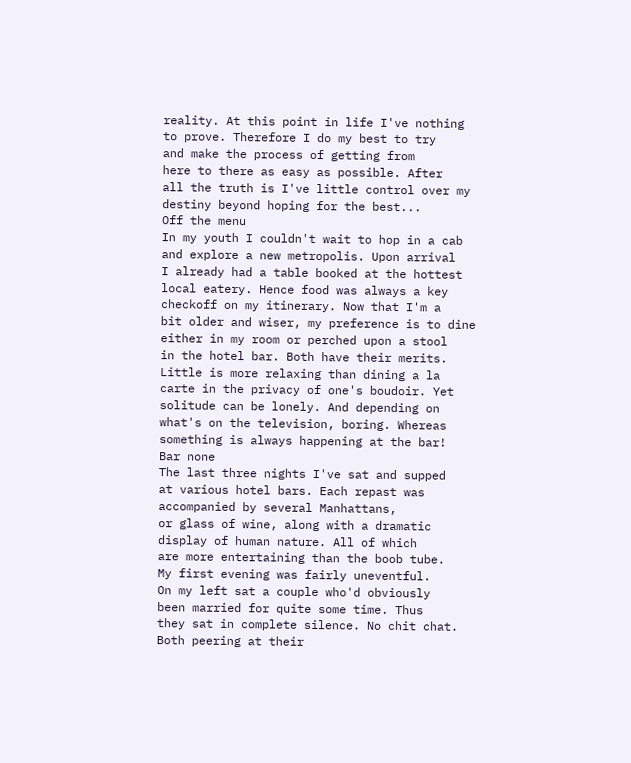reality. At this point in life I've nothing
to prove. Therefore I do my best to try
and make the process of getting from
here to there as easy as possible. After
all the truth is I've little control over my
destiny beyond hoping for the best...
Off the menu
In my youth I couldn't wait to hop in a cab
and explore a new metropolis. Upon arrival
I already had a table booked at the hottest
local eatery. Hence food was always a key
checkoff on my itinerary. Now that I'm a
bit older and wiser, my preference is to dine
either in my room or perched upon a stool
in the hotel bar. Both have their merits.
Little is more relaxing than dining a la
carte in the privacy of one's boudoir. Yet
solitude can be lonely. And depending on
what's on the television, boring. Whereas
something is always happening at the bar!
Bar none
The last three nights I've sat and supped
at various hotel bars. Each repast was
accompanied by several Manhattans,
or glass of wine, along with a dramatic
display of human nature. All of which
are more entertaining than the boob tube.
My first evening was fairly uneventful.
On my left sat a couple who'd obviously
been married for quite some time. Thus
they sat in complete silence. No chit chat.
Both peering at their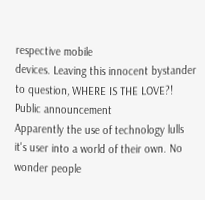respective mobile
devices. Leaving this innocent bystander
to question, WHERE IS THE LOVE?!
Public announcement
Apparently the use of technology lulls
it's user into a world of their own. No
wonder people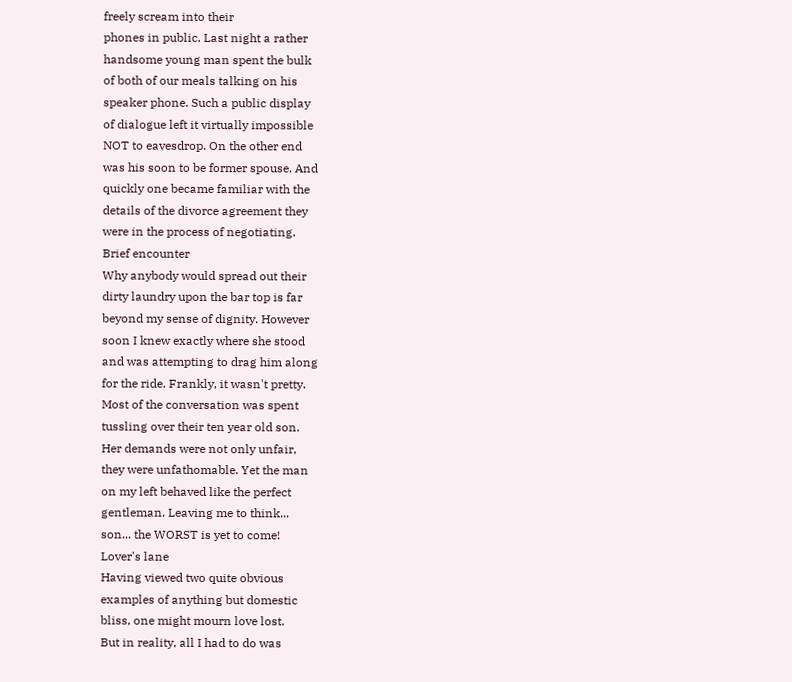freely scream into their
phones in public. Last night a rather
handsome young man spent the bulk
of both of our meals talking on his
speaker phone. Such a public display
of dialogue left it virtually impossible
NOT to eavesdrop. On the other end
was his soon to be former spouse. And
quickly one became familiar with the
details of the divorce agreement they
were in the process of negotiating.
Brief encounter
Why anybody would spread out their
dirty laundry upon the bar top is far
beyond my sense of dignity. However
soon I knew exactly where she stood
and was attempting to drag him along
for the ride. Frankly, it wasn't pretty.
Most of the conversation was spent
tussling over their ten year old son.
Her demands were not only unfair,
they were unfathomable. Yet the man
on my left behaved like the perfect
gentleman. Leaving me to think...
son... the WORST is yet to come!
Lover's lane
Having viewed two quite obvious
examples of anything but domestic
bliss, one might mourn love lost.
But in reality, all I had to do was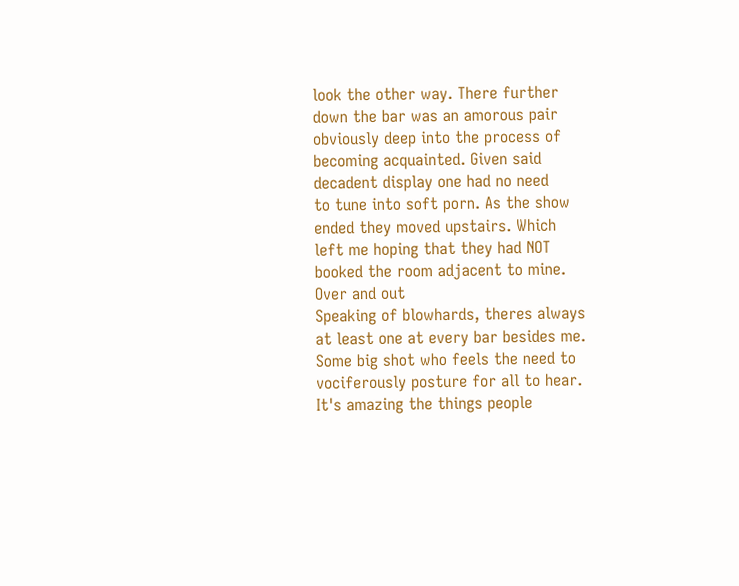look the other way. There further
down the bar was an amorous pair
obviously deep into the process of
becoming acquainted. Given said
decadent display one had no need
to tune into soft porn. As the show
ended they moved upstairs. Which
left me hoping that they had NOT
booked the room adjacent to mine.
Over and out
Speaking of blowhards, theres always
at least one at every bar besides me.
Some big shot who feels the need to
vociferously posture for all to hear.
It's amazing the things people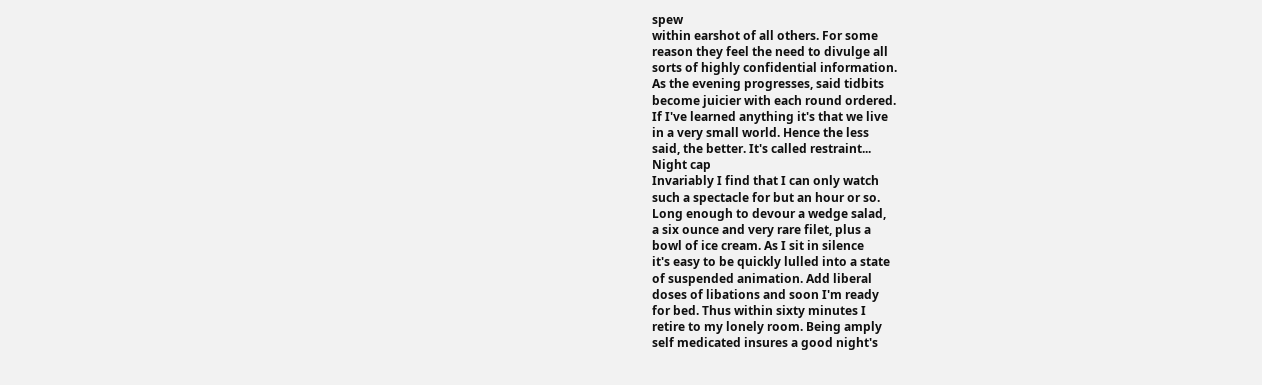spew
within earshot of all others. For some
reason they feel the need to divulge all
sorts of highly confidential information.
As the evening progresses, said tidbits
become juicier with each round ordered.
If I've learned anything it's that we live
in a very small world. Hence the less
said, the better. It's called restraint...
Night cap
Invariably I find that I can only watch
such a spectacle for but an hour or so.
Long enough to devour a wedge salad,
a six ounce and very rare filet, plus a
bowl of ice cream. As I sit in silence
it's easy to be quickly lulled into a state
of suspended animation. Add liberal
doses of libations and soon I'm ready
for bed. Thus within sixty minutes I
retire to my lonely room. Being amply
self medicated insures a good night's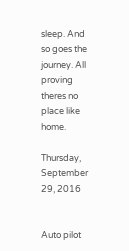sleep. And so goes the journey. All
proving theres no place like home.

Thursday, September 29, 2016


Auto pilot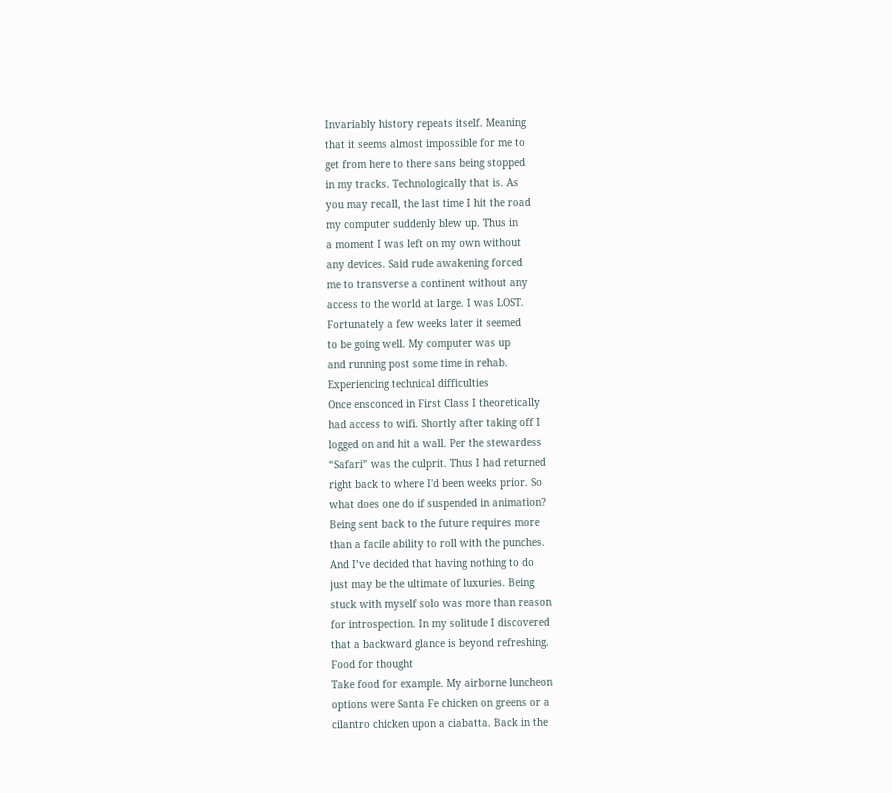Invariably history repeats itself. Meaning
that it seems almost impossible for me to
get from here to there sans being stopped
in my tracks. Technologically that is. As
you may recall, the last time I hit the road
my computer suddenly blew up. Thus in
a moment I was left on my own without
any devices. Said rude awakening forced
me to transverse a continent without any
access to the world at large. I was LOST.
Fortunately a few weeks later it seemed
to be going well. My computer was up
and running post some time in rehab.
Experiencing technical difficulties
Once ensconced in First Class I theoretically
had access to wifi. Shortly after taking off I
logged on and hit a wall. Per the stewardess
“Safari” was the culprit. Thus I had returned
right back to where I'd been weeks prior. So
what does one do if suspended in animation?
Being sent back to the future requires more
than a facile ability to roll with the punches.
And I’ve decided that having nothing to do
just may be the ultimate of luxuries. Being
stuck with myself solo was more than reason
for introspection. In my solitude I discovered
that a backward glance is beyond refreshing.
Food for thought
Take food for example. My airborne luncheon
options were Santa Fe chicken on greens or a
cilantro chicken upon a ciabatta. Back in the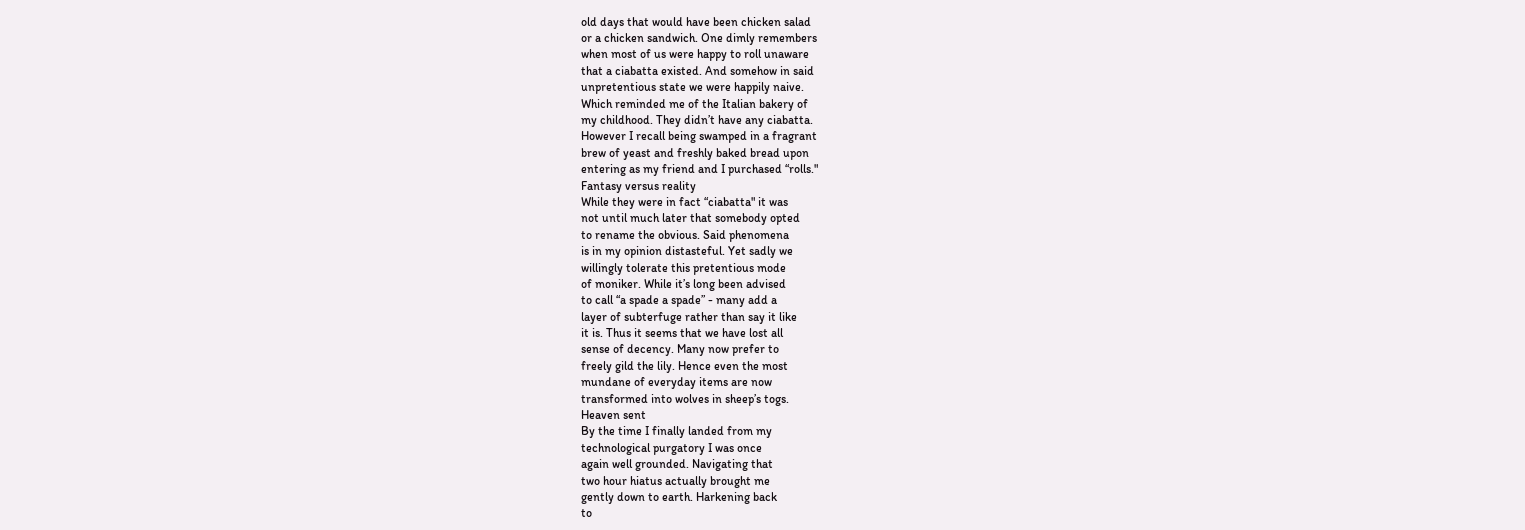old days that would have been chicken salad
or a chicken sandwich. One dimly remembers
when most of us were happy to roll unaware
that a ciabatta existed. And somehow in said
unpretentious state we were happily naive.
Which reminded me of the Italian bakery of
my childhood. They didn’t have any ciabatta.
However I recall being swamped in a fragrant
brew of yeast and freshly baked bread upon
entering as my friend and I purchased “rolls."
Fantasy versus reality
While they were in fact “ciabatta" it was
not until much later that somebody opted
to rename the obvious. Said phenomena
is in my opinion distasteful. Yet sadly we
willingly tolerate this pretentious mode
of moniker. While it’s long been advised
to call “a spade a spade” - many add a
layer of subterfuge rather than say it like
it is. Thus it seems that we have lost all
sense of decency. Many now prefer to
freely gild the lily. Hence even the most
mundane of everyday items are now
transformed into wolves in sheep’s togs.
Heaven sent
By the time I finally landed from my
technological purgatory I was once
again well grounded. Navigating that
two hour hiatus actually brought me
gently down to earth. Harkening back
to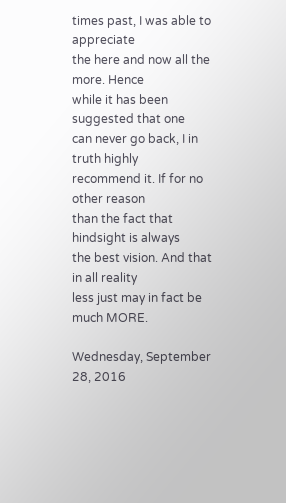times past, I was able to appreciate
the here and now all the more. Hence
while it has been suggested that one
can never go back, I in truth highly
recommend it. If for no other reason
than the fact that hindsight is always
the best vision. And that in all reality
less just may in fact be much MORE.

Wednesday, September 28, 2016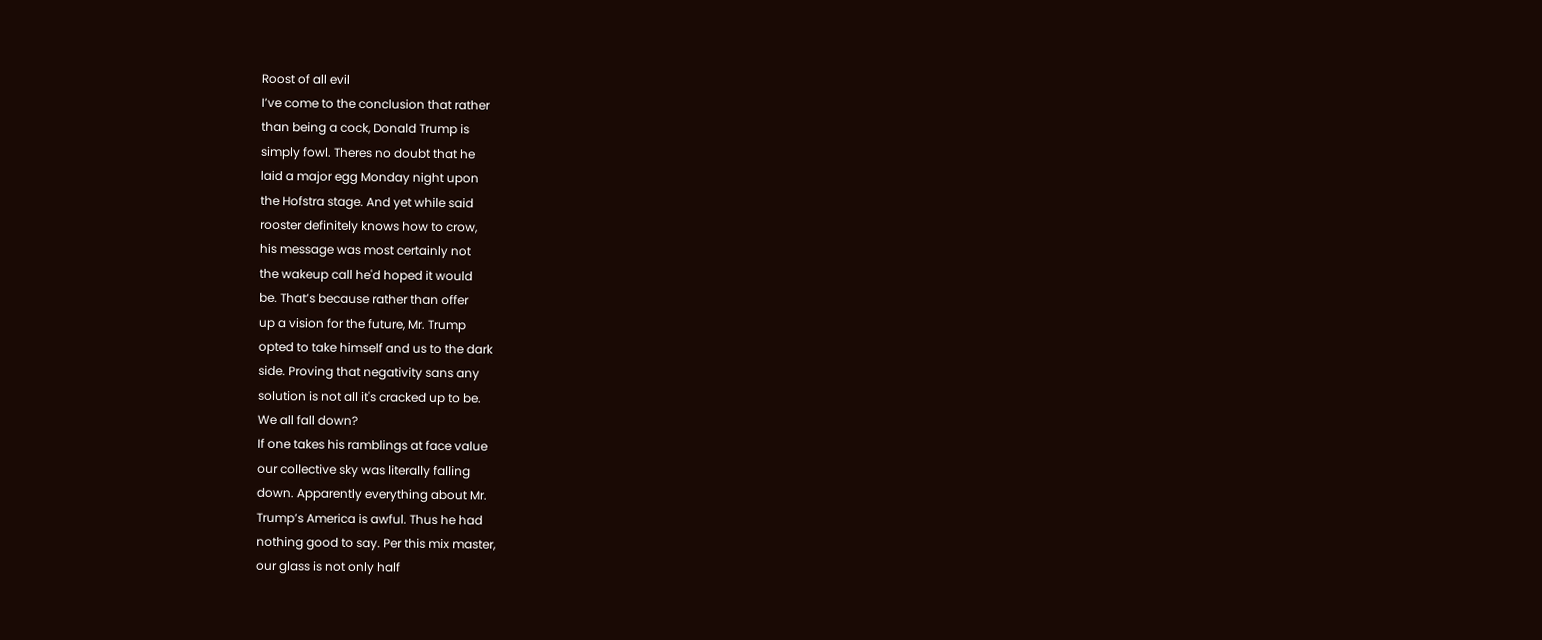Roost of all evil
I’ve come to the conclusion that rather
than being a cock, Donald Trump is
simply fowl. Theres no doubt that he
laid a major egg Monday night upon
the Hofstra stage. And yet while said
rooster definitely knows how to crow,
his message was most certainly not
the wakeup call he'd hoped it would
be. That’s because rather than offer
up a vision for the future, Mr. Trump
opted to take himself and us to the dark
side. Proving that negativity sans any
solution is not all it's cracked up to be.
We all fall down?
If one takes his ramblings at face value
our collective sky was literally falling
down. Apparently everything about Mr.
Trump’s America is awful. Thus he had
nothing good to say. Per this mix master,
our glass is not only half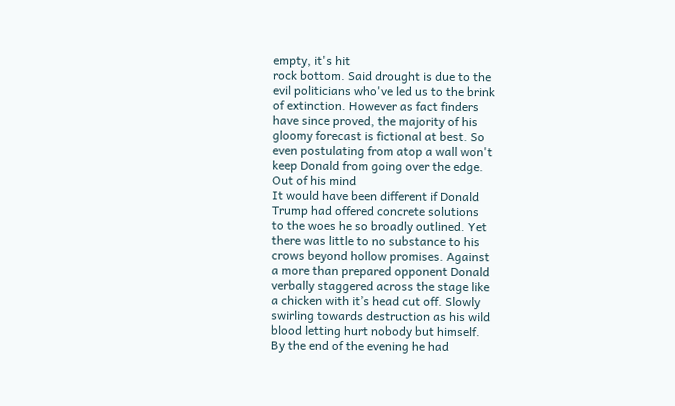empty, it's hit
rock bottom. Said drought is due to the
evil politicians who've led us to the brink
of extinction. However as fact finders
have since proved, the majority of his
gloomy forecast is fictional at best. So
even postulating from atop a wall won't
keep Donald from going over the edge.
Out of his mind
It would have been different if Donald
Trump had offered concrete solutions
to the woes he so broadly outlined. Yet
there was little to no substance to his
crows beyond hollow promises. Against
a more than prepared opponent Donald
verbally staggered across the stage like
a chicken with it’s head cut off. Slowly
swirling towards destruction as his wild
blood letting hurt nobody but himself.
By the end of the evening he had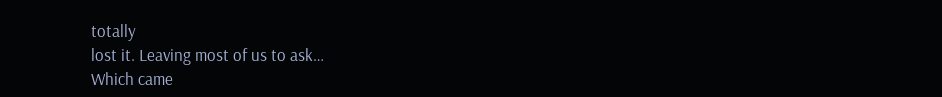totally
lost it. Leaving most of us to ask…
Which came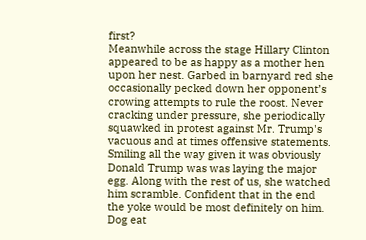first?
Meanwhile across the stage Hillary Clinton
appeared to be as happy as a mother hen
upon her nest. Garbed in barnyard red she
occasionally pecked down her opponent’s
crowing attempts to rule the roost. Never
cracking under pressure, she periodically
squawked in protest against Mr. Trump's
vacuous and at times offensive statements.
Smiling all the way given it was obviously
Donald Trump was was laying the major
egg. Along with the rest of us, she watched
him scramble. Confident that in the end
the yoke would be most definitely on him.
Dog eat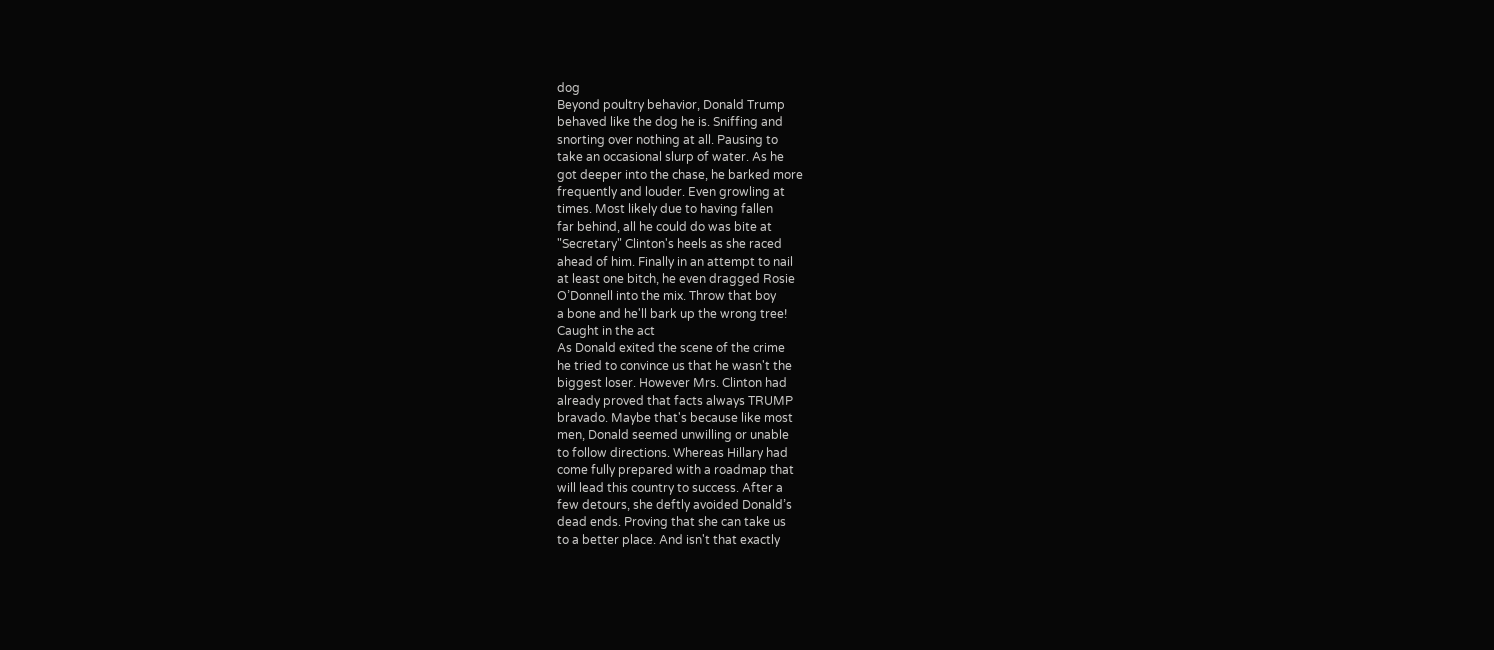dog
Beyond poultry behavior, Donald Trump
behaved like the dog he is. Sniffing and
snorting over nothing at all. Pausing to
take an occasional slurp of water. As he
got deeper into the chase, he barked more
frequently and louder. Even growling at
times. Most likely due to having fallen
far behind, all he could do was bite at
"Secretary" Clinton's heels as she raced
ahead of him. Finally in an attempt to nail
at least one bitch, he even dragged Rosie
O’Donnell into the mix. Throw that boy
a bone and he'll bark up the wrong tree!
Caught in the act
As Donald exited the scene of the crime
he tried to convince us that he wasn't the
biggest loser. However Mrs. Clinton had
already proved that facts always TRUMP
bravado. Maybe that's because like most
men, Donald seemed unwilling or unable
to follow directions. Whereas Hillary had
come fully prepared with a roadmap that
will lead this country to success. After a
few detours, she deftly avoided Donald’s
dead ends. Proving that she can take us
to a better place. And isn't that exactly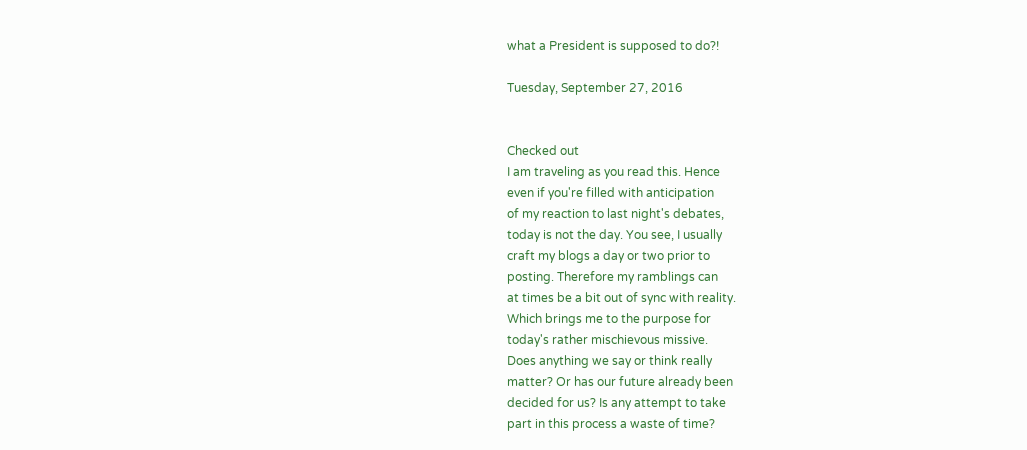what a President is supposed to do?!

Tuesday, September 27, 2016


Checked out
I am traveling as you read this. Hence
even if you're filled with anticipation
of my reaction to last night's debates,
today is not the day. You see, I usually
craft my blogs a day or two prior to
posting. Therefore my ramblings can
at times be a bit out of sync with reality.
Which brings me to the purpose for
today's rather mischievous missive.
Does anything we say or think really
matter? Or has our future already been
decided for us? Is any attempt to take
part in this process a waste of time?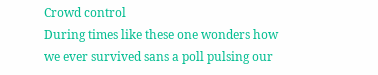Crowd control
During times like these one wonders how
we ever survived sans a poll pulsing our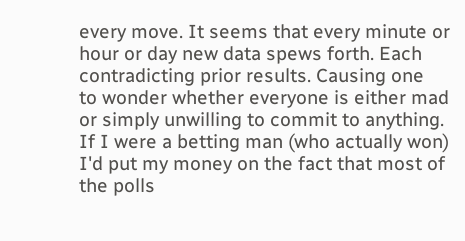every move. It seems that every minute or
hour or day new data spews forth. Each
contradicting prior results. Causing one
to wonder whether everyone is either mad
or simply unwilling to commit to anything.
If I were a betting man (who actually won)
I'd put my money on the fact that most of
the polls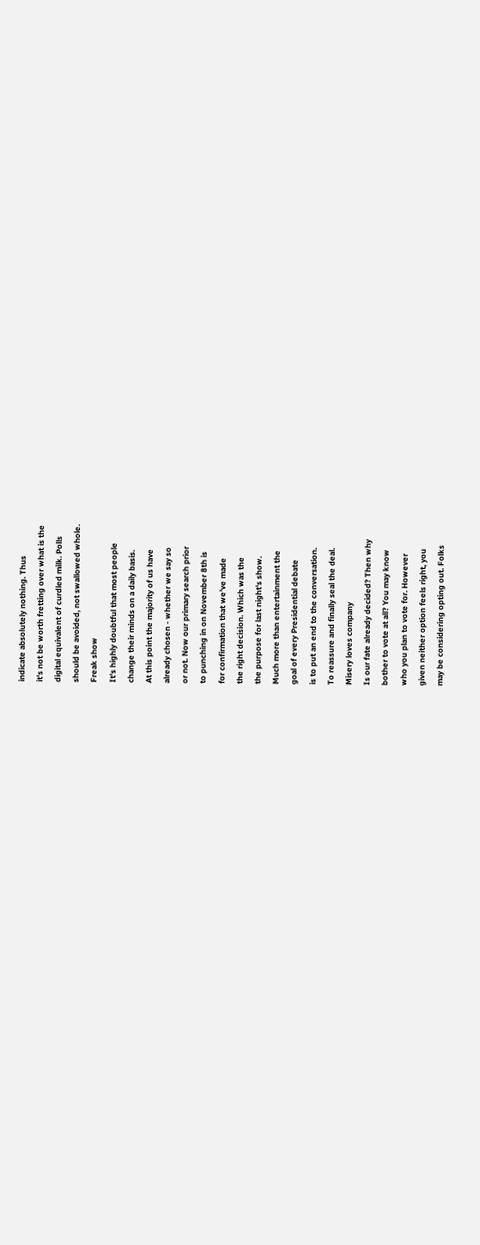indicate absolutely nothing. Thus
it's not be worth fretting over what is the
digital equivalent of curdled milk. Polls
should be avoided, not swallowed whole.
Freak show
It's highly doubtful that most people
change their minds on a daily basis.
At this point the majority of us have
already chosen - whether we say so
or not. Now our primary search prior
to punching in on November 8th is
for confirmation that we've made
the right decision. Which was the
the purpose for last night's show.
Much more than entertainment the
goal of every Presidential debate
is to put an end to the conversation.
To reassure and finally seal the deal.
Misery loves company
Is our fate already decided? Then why
bother to vote at all? You may know
who you plan to vote for. However
given neither option feels right, you
may be considering opting out. Folks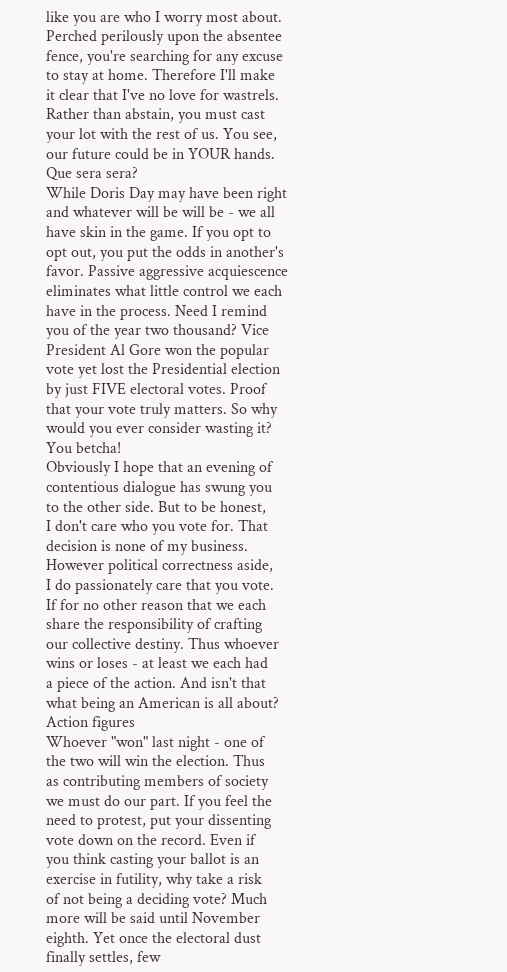like you are who I worry most about.
Perched perilously upon the absentee
fence, you're searching for any excuse
to stay at home. Therefore I'll make
it clear that I've no love for wastrels.
Rather than abstain, you must cast
your lot with the rest of us. You see,
our future could be in YOUR hands.
Que sera sera?
While Doris Day may have been right
and whatever will be will be - we all
have skin in the game. If you opt to
opt out, you put the odds in another's
favor. Passive aggressive acquiescence
eliminates what little control we each
have in the process. Need I remind
you of the year two thousand? Vice
President Al Gore won the popular
vote yet lost the Presidential election
by just FIVE electoral votes. Proof
that your vote truly matters. So why
would you ever consider wasting it?
You betcha!
Obviously I hope that an evening of
contentious dialogue has swung you
to the other side. But to be honest,
I don't care who you vote for. That
decision is none of my business.
However political correctness aside,
I do passionately care that you vote.
If for no other reason that we each
share the responsibility of crafting
our collective destiny. Thus whoever
wins or loses - at least we each had
a piece of the action. And isn't that
what being an American is all about?
Action figures
Whoever "won" last night - one of
the two will win the election. Thus
as contributing members of society
we must do our part. If you feel the
need to protest, put your dissenting
vote down on the record. Even if
you think casting your ballot is an
exercise in futility, why take a risk
of not being a deciding vote? Much
more will be said until November
eighth. Yet once the electoral dust
finally settles, few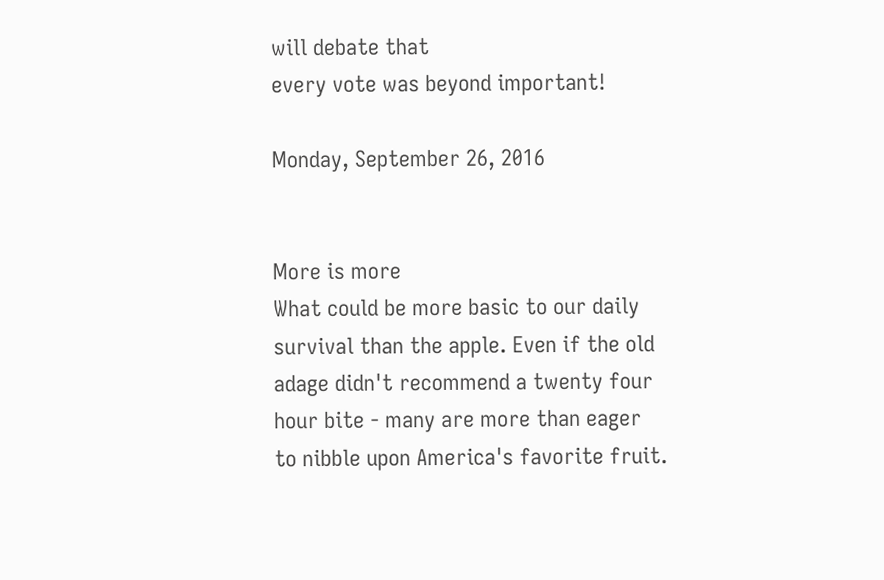will debate that
every vote was beyond important!

Monday, September 26, 2016


More is more
What could be more basic to our daily
survival than the apple. Even if the old
adage didn't recommend a twenty four
hour bite - many are more than eager
to nibble upon America's favorite fruit.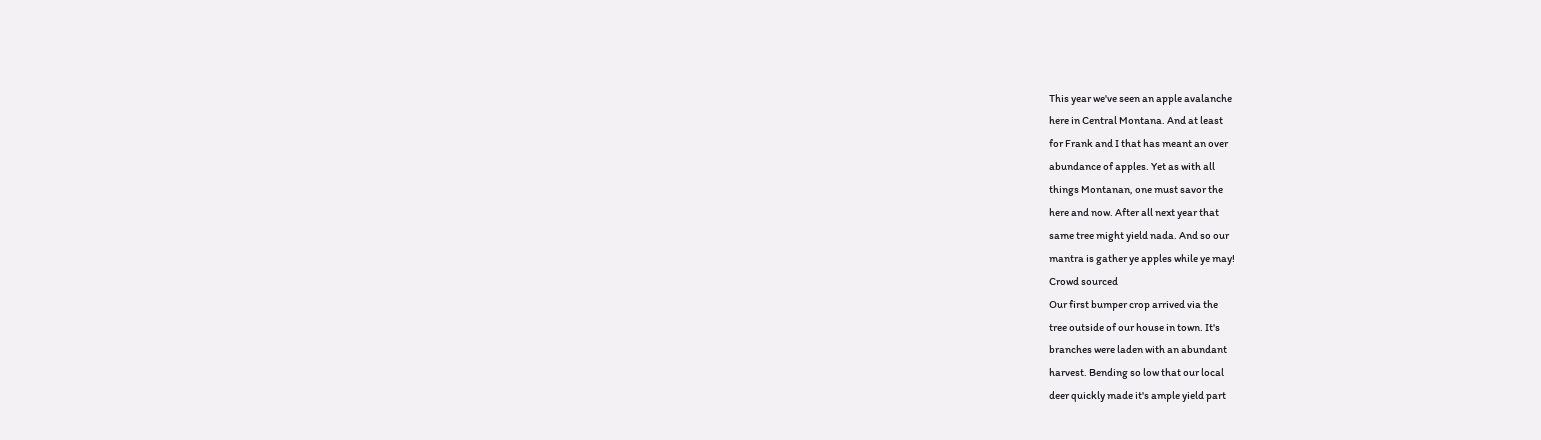This year we've seen an apple avalanche
here in Central Montana. And at least
for Frank and I that has meant an over
abundance of apples. Yet as with all
things Montanan, one must savor the
here and now. After all next year that
same tree might yield nada. And so our
mantra is gather ye apples while ye may!
Crowd sourced
Our first bumper crop arrived via the
tree outside of our house in town. It's
branches were laden with an abundant
harvest. Bending so low that our local
deer quickly made it's ample yield part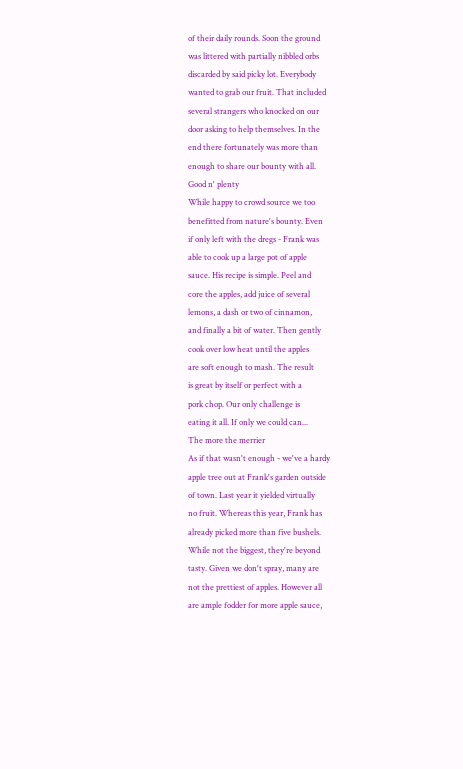of their daily rounds. Soon the ground
was littered with partially nibbled orbs
discarded by said picky lot. Everybody
wanted to grab our fruit. That included
several strangers who knocked on our
door asking to help themselves. In the
end there fortunately was more than
enough to share our bounty with all.
Good n' plenty
While happy to crowd source we too
benefitted from nature's bounty. Even
if only left with the dregs - Frank was
able to cook up a large pot of apple
sauce. His recipe is simple. Peel and
core the apples, add juice of several
lemons, a dash or two of cinnamon,
and finally a bit of water. Then gently
cook over low heat until the apples
are soft enough to mash. The result
is great by itself or perfect with a
pork chop. Our only challenge is
eating it all. If only we could can...
The more the merrier
As if that wasn't enough - we've a hardy
apple tree out at Frank's garden outside
of town. Last year it yielded virtually
no fruit. Whereas this year, Frank has
already picked more than five bushels.
While not the biggest, they're beyond
tasty. Given we don't spray, many are
not the prettiest of apples. However all
are ample fodder for more apple sauce,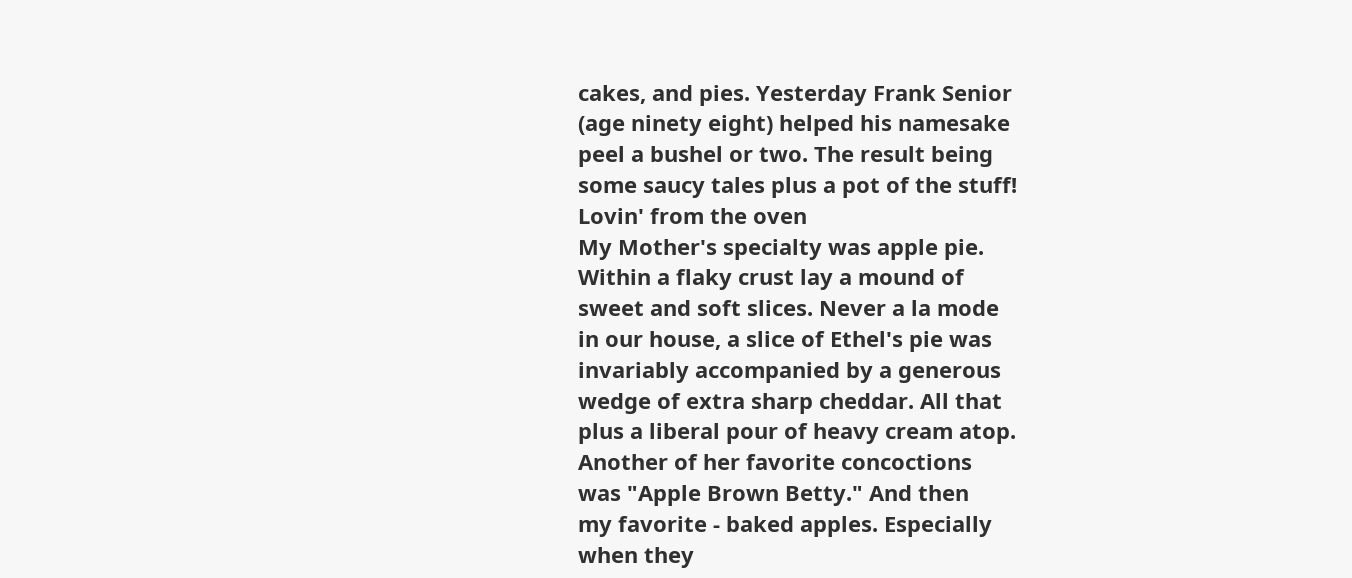cakes, and pies. Yesterday Frank Senior
(age ninety eight) helped his namesake
peel a bushel or two. The result being
some saucy tales plus a pot of the stuff!
Lovin' from the oven
My Mother's specialty was apple pie.
Within a flaky crust lay a mound of
sweet and soft slices. Never a la mode
in our house, a slice of Ethel's pie was
invariably accompanied by a generous
wedge of extra sharp cheddar. All that
plus a liberal pour of heavy cream atop.
Another of her favorite concoctions
was "Apple Brown Betty." And then
my favorite - baked apples. Especially
when they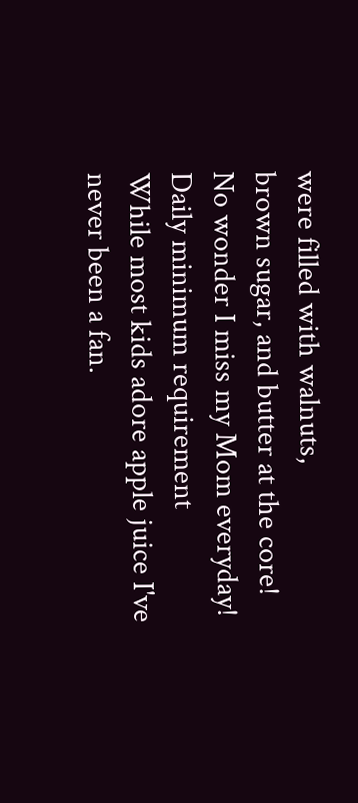were filled with walnuts,
brown sugar, and butter at the core!
No wonder I miss my Mom everyday!
Daily minimum requirement
While most kids adore apple juice I've
never been a fan.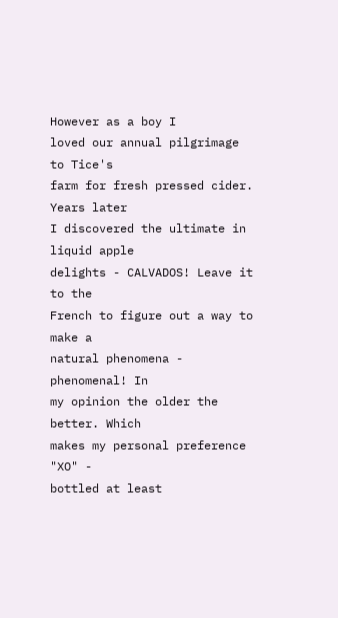However as a boy I
loved our annual pilgrimage to Tice's
farm for fresh pressed cider. Years later
I discovered the ultimate in liquid apple
delights - CALVADOS! Leave it to the
French to figure out a way to make a
natural phenomena - phenomenal! In
my opinion the older the better. Which
makes my personal preference "XO" -
bottled at least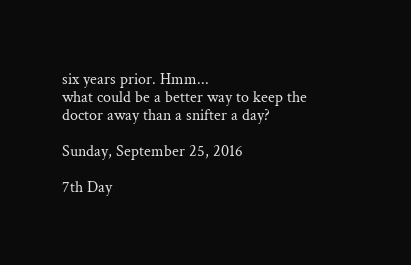six years prior. Hmm...
what could be a better way to keep the
doctor away than a snifter a day?

Sunday, September 25, 2016

7th Day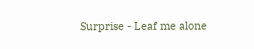Surprise - Leaf me alone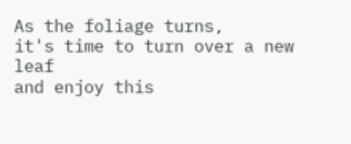As the foliage turns,
it's time to turn over a new leaf
and enjoy this